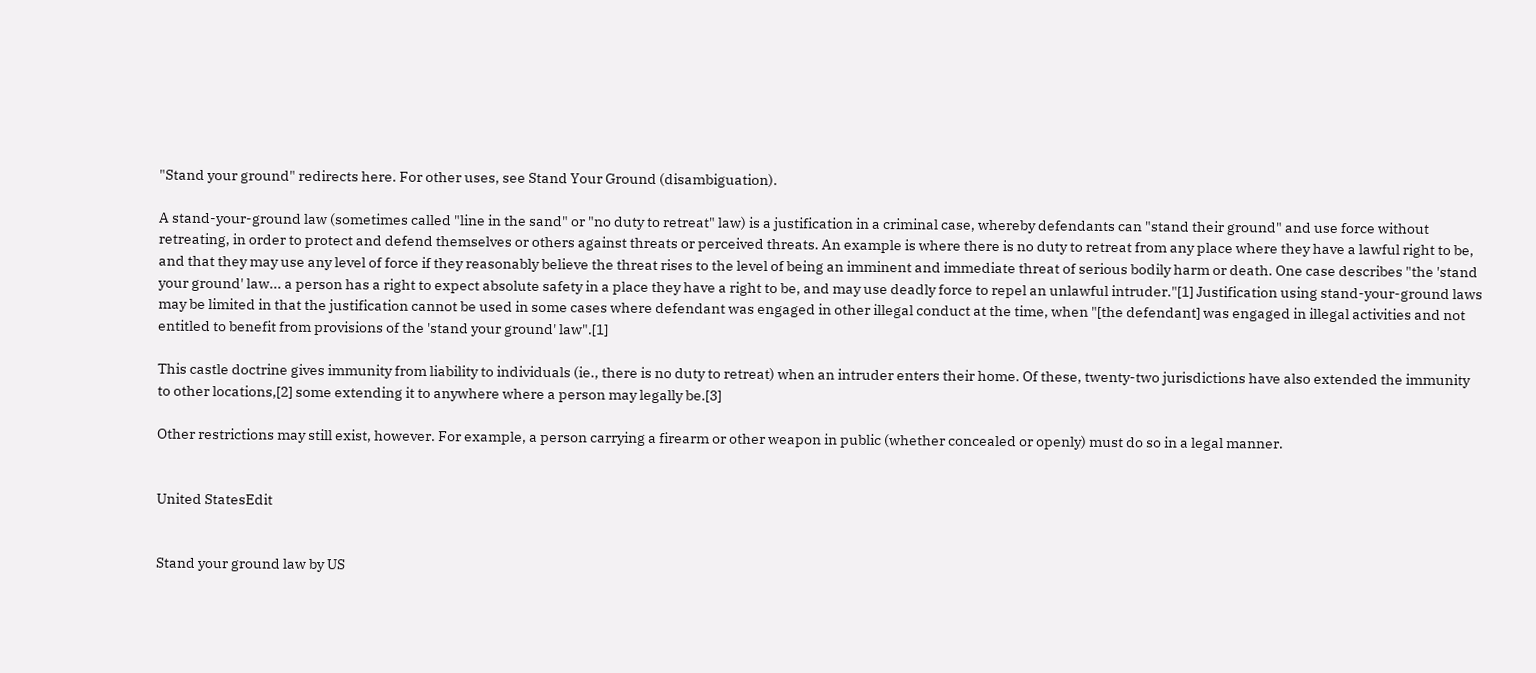"Stand your ground" redirects here. For other uses, see Stand Your Ground (disambiguation).

A stand-your-ground law (sometimes called "line in the sand" or "no duty to retreat" law) is a justification in a criminal case, whereby defendants can "stand their ground" and use force without retreating, in order to protect and defend themselves or others against threats or perceived threats. An example is where there is no duty to retreat from any place where they have a lawful right to be, and that they may use any level of force if they reasonably believe the threat rises to the level of being an imminent and immediate threat of serious bodily harm or death. One case describes "the 'stand your ground' law... a person has a right to expect absolute safety in a place they have a right to be, and may use deadly force to repel an unlawful intruder."[1] Justification using stand-your-ground laws may be limited in that the justification cannot be used in some cases where defendant was engaged in other illegal conduct at the time, when "[the defendant] was engaged in illegal activities and not entitled to benefit from provisions of the 'stand your ground' law".[1]

This castle doctrine gives immunity from liability to individuals (ie., there is no duty to retreat) when an intruder enters their home. Of these, twenty-two jurisdictions have also extended the immunity to other locations,[2] some extending it to anywhere where a person may legally be.[3]

Other restrictions may still exist, however. For example, a person carrying a firearm or other weapon in public (whether concealed or openly) must do so in a legal manner.


United StatesEdit


Stand your ground law by US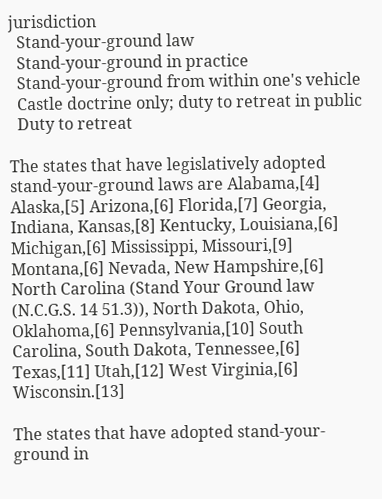jurisdiction
  Stand-your-ground law
  Stand-your-ground in practice
  Stand-your-ground from within one's vehicle
  Castle doctrine only; duty to retreat in public
  Duty to retreat

The states that have legislatively adopted stand-your-ground laws are Alabama,[4] Alaska,[5] Arizona,[6] Florida,[7] Georgia, Indiana, Kansas,[8] Kentucky, Louisiana,[6] Michigan,[6] Mississippi, Missouri,[9] Montana,[6] Nevada, New Hampshire,[6] North Carolina (Stand Your Ground law (N.C.G.S. 14 51.3)), North Dakota, Ohio, Oklahoma,[6] Pennsylvania,[10] South Carolina, South Dakota, Tennessee,[6] Texas,[11] Utah,[12] West Virginia,[6] Wisconsin.[13]

The states that have adopted stand-your-ground in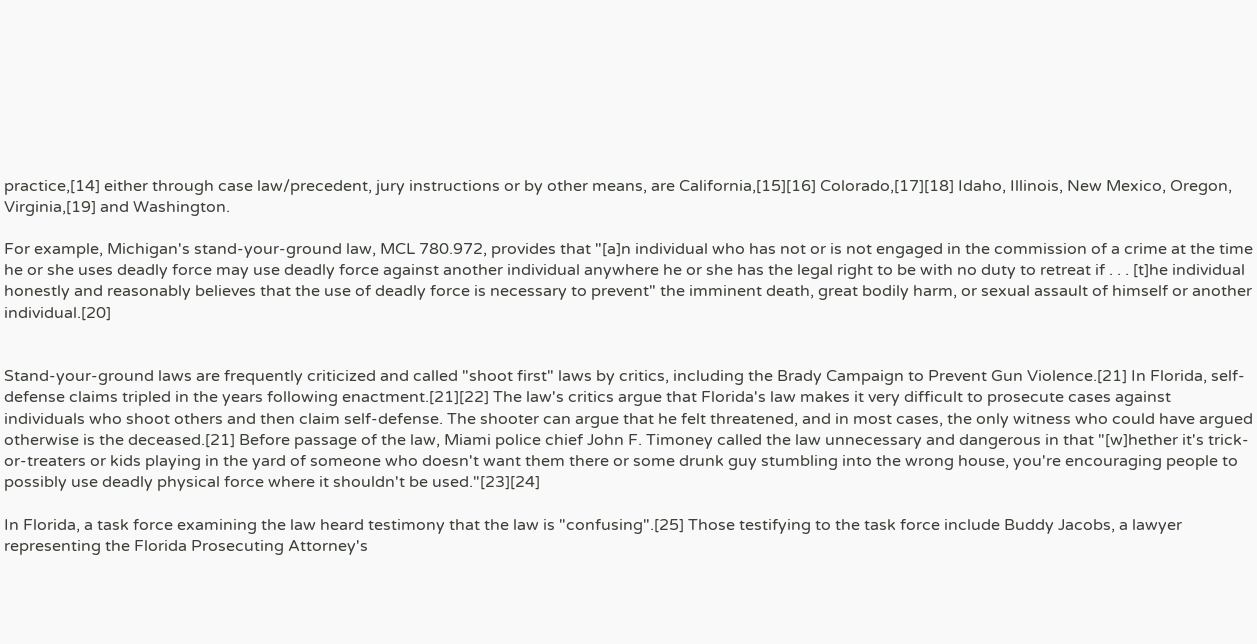practice,[14] either through case law/precedent, jury instructions or by other means, are California,[15][16] Colorado,[17][18] Idaho, Illinois, New Mexico, Oregon, Virginia,[19] and Washington.

For example, Michigan's stand-your-ground law, MCL 780.972, provides that "[a]n individual who has not or is not engaged in the commission of a crime at the time he or she uses deadly force may use deadly force against another individual anywhere he or she has the legal right to be with no duty to retreat if . . . [t]he individual honestly and reasonably believes that the use of deadly force is necessary to prevent" the imminent death, great bodily harm, or sexual assault of himself or another individual.[20]


Stand-your-ground laws are frequently criticized and called "shoot first" laws by critics, including the Brady Campaign to Prevent Gun Violence.[21] In Florida, self-defense claims tripled in the years following enactment.[21][22] The law's critics argue that Florida's law makes it very difficult to prosecute cases against individuals who shoot others and then claim self-defense. The shooter can argue that he felt threatened, and in most cases, the only witness who could have argued otherwise is the deceased.[21] Before passage of the law, Miami police chief John F. Timoney called the law unnecessary and dangerous in that "[w]hether it's trick-or-treaters or kids playing in the yard of someone who doesn't want them there or some drunk guy stumbling into the wrong house, you're encouraging people to possibly use deadly physical force where it shouldn't be used."[23][24]

In Florida, a task force examining the law heard testimony that the law is "confusing".[25] Those testifying to the task force include Buddy Jacobs, a lawyer representing the Florida Prosecuting Attorney's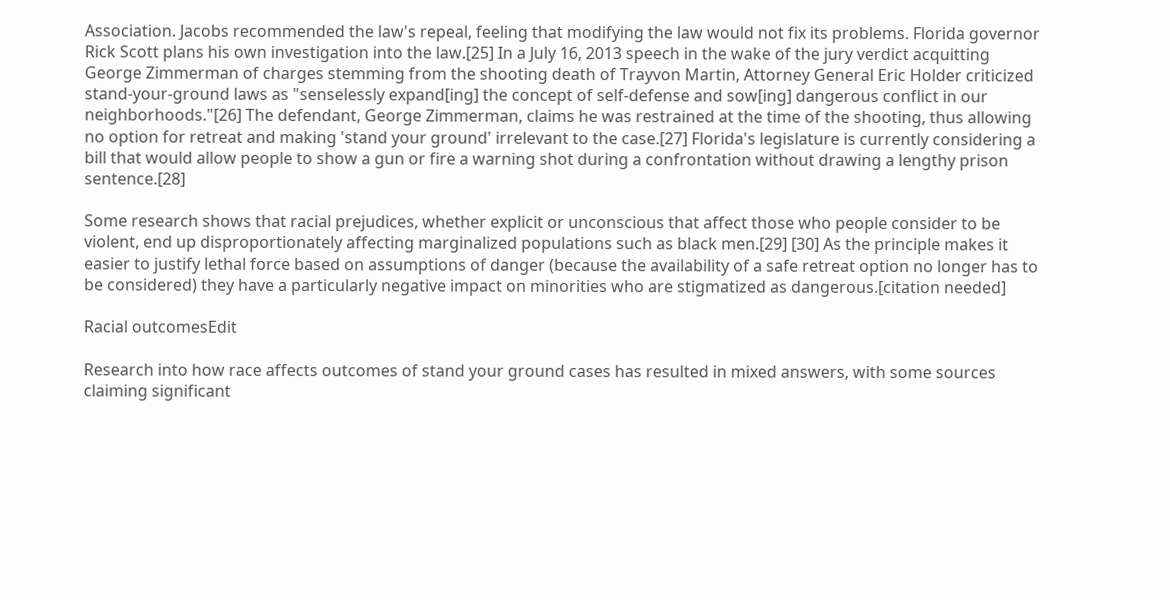Association. Jacobs recommended the law's repeal, feeling that modifying the law would not fix its problems. Florida governor Rick Scott plans his own investigation into the law.[25] In a July 16, 2013 speech in the wake of the jury verdict acquitting George Zimmerman of charges stemming from the shooting death of Trayvon Martin, Attorney General Eric Holder criticized stand-your-ground laws as "senselessly expand[ing] the concept of self-defense and sow[ing] dangerous conflict in our neighborhoods."[26] The defendant, George Zimmerman, claims he was restrained at the time of the shooting, thus allowing no option for retreat and making 'stand your ground' irrelevant to the case.[27] Florida's legislature is currently considering a bill that would allow people to show a gun or fire a warning shot during a confrontation without drawing a lengthy prison sentence.[28]

Some research shows that racial prejudices, whether explicit or unconscious that affect those who people consider to be violent, end up disproportionately affecting marginalized populations such as black men.[29] [30] As the principle makes it easier to justify lethal force based on assumptions of danger (because the availability of a safe retreat option no longer has to be considered) they have a particularly negative impact on minorities who are stigmatized as dangerous.[citation needed]

Racial outcomesEdit

Research into how race affects outcomes of stand your ground cases has resulted in mixed answers, with some sources claiming significant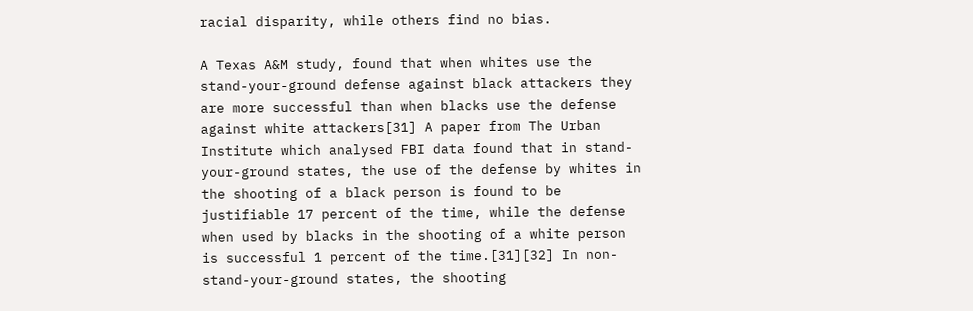racial disparity, while others find no bias.

A Texas A&M study, found that when whites use the stand-your-ground defense against black attackers they are more successful than when blacks use the defense against white attackers[31] A paper from The Urban Institute which analysed FBI data found that in stand-your-ground states, the use of the defense by whites in the shooting of a black person is found to be justifiable 17 percent of the time, while the defense when used by blacks in the shooting of a white person is successful 1 percent of the time.[31][32] In non-stand-your-ground states, the shooting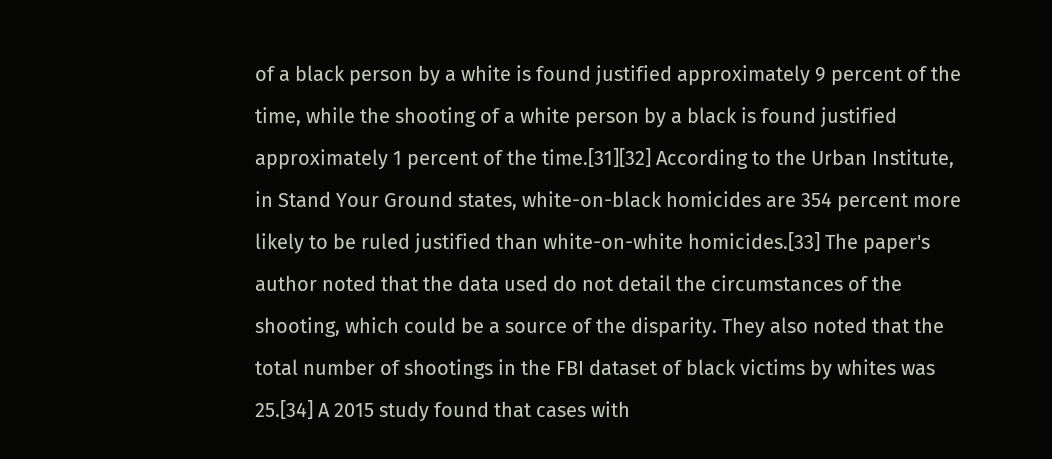of a black person by a white is found justified approximately 9 percent of the time, while the shooting of a white person by a black is found justified approximately 1 percent of the time.[31][32] According to the Urban Institute, in Stand Your Ground states, white-on-black homicides are 354 percent more likely to be ruled justified than white-on-white homicides.[33] The paper's author noted that the data used do not detail the circumstances of the shooting, which could be a source of the disparity. They also noted that the total number of shootings in the FBI dataset of black victims by whites was 25.[34] A 2015 study found that cases with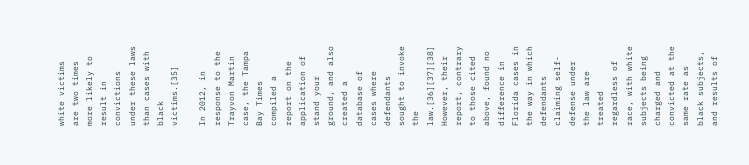white victims are two times more likely to result in convictions under these laws than cases with black victims.[35]

In 2012, in response to the Trayvon Martin case, the Tampa Bay Times compiled a report on the application of stand your ground, and also created a database of cases where defendants sought to invoke the law.[36][37][38] However, their report, contrary to those cited above, found no difference in Florida cases in the way in which defendants claiming self-defense under the law are treated regardless of race, with white subjects being charged and convicted at the same rate as black subjects, and results of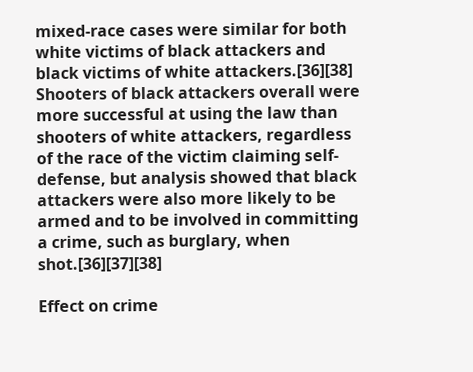mixed-race cases were similar for both white victims of black attackers and black victims of white attackers.[36][38] Shooters of black attackers overall were more successful at using the law than shooters of white attackers, regardless of the race of the victim claiming self-defense, but analysis showed that black attackers were also more likely to be armed and to be involved in committing a crime, such as burglary, when shot.[36][37][38]

Effect on crime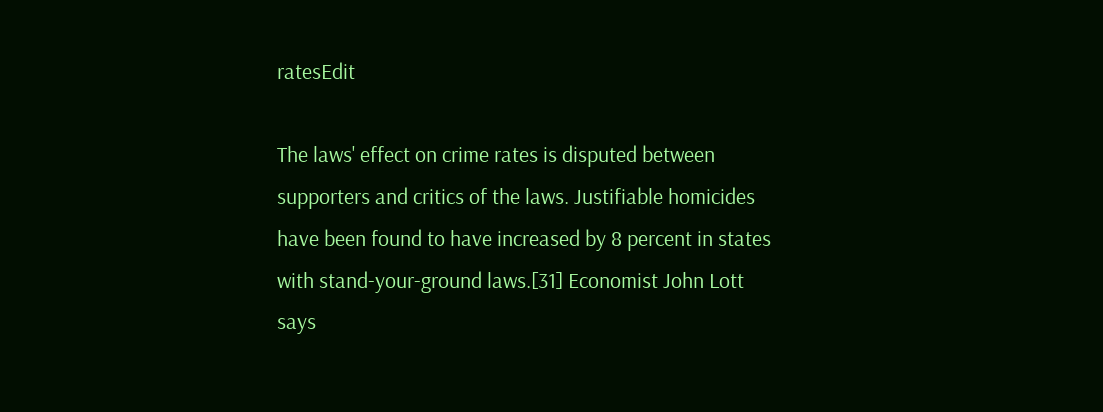ratesEdit

The laws' effect on crime rates is disputed between supporters and critics of the laws. Justifiable homicides have been found to have increased by 8 percent in states with stand-your-ground laws.[31] Economist John Lott says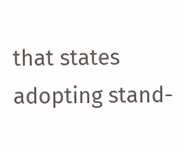that states adopting stand-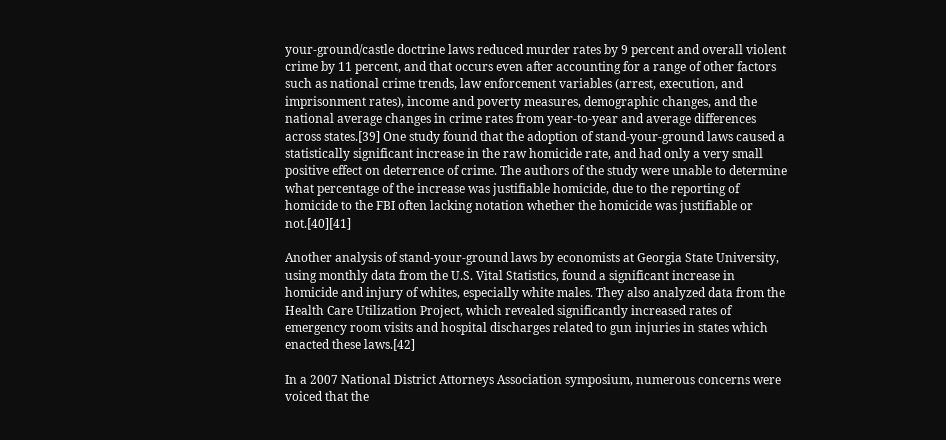your-ground/castle doctrine laws reduced murder rates by 9 percent and overall violent crime by 11 percent, and that occurs even after accounting for a range of other factors such as national crime trends, law enforcement variables (arrest, execution, and imprisonment rates), income and poverty measures, demographic changes, and the national average changes in crime rates from year-to-year and average differences across states.[39] One study found that the adoption of stand-your-ground laws caused a statistically significant increase in the raw homicide rate, and had only a very small positive effect on deterrence of crime. The authors of the study were unable to determine what percentage of the increase was justifiable homicide, due to the reporting of homicide to the FBI often lacking notation whether the homicide was justifiable or not.[40][41]

Another analysis of stand-your-ground laws by economists at Georgia State University, using monthly data from the U.S. Vital Statistics, found a significant increase in homicide and injury of whites, especially white males. They also analyzed data from the Health Care Utilization Project, which revealed significantly increased rates of emergency room visits and hospital discharges related to gun injuries in states which enacted these laws.[42]

In a 2007 National District Attorneys Association symposium, numerous concerns were voiced that the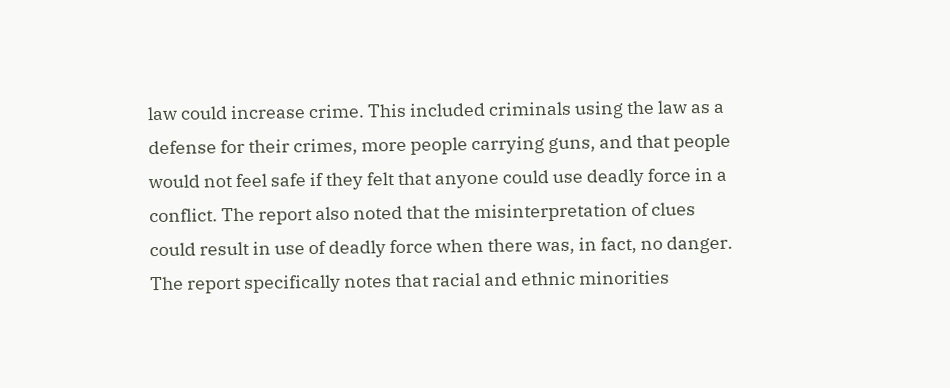law could increase crime. This included criminals using the law as a defense for their crimes, more people carrying guns, and that people would not feel safe if they felt that anyone could use deadly force in a conflict. The report also noted that the misinterpretation of clues could result in use of deadly force when there was, in fact, no danger. The report specifically notes that racial and ethnic minorities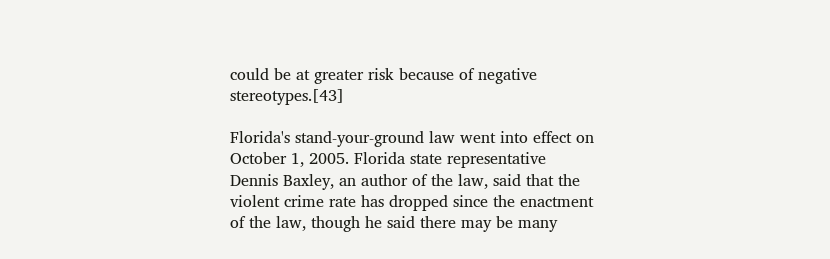could be at greater risk because of negative stereotypes.[43]

Florida's stand-your-ground law went into effect on October 1, 2005. Florida state representative Dennis Baxley, an author of the law, said that the violent crime rate has dropped since the enactment of the law, though he said there may be many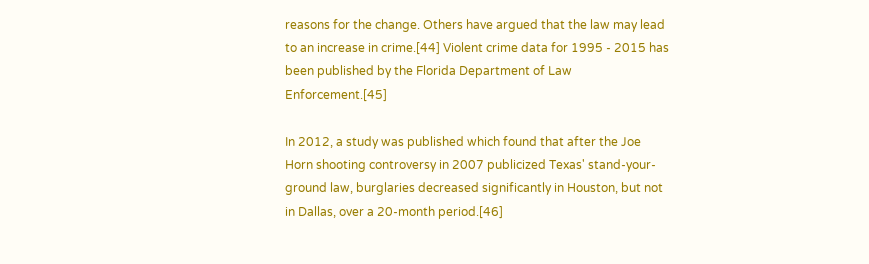reasons for the change. Others have argued that the law may lead to an increase in crime.[44] Violent crime data for 1995 - 2015 has been published by the Florida Department of Law Enforcement.[45]

In 2012, a study was published which found that after the Joe Horn shooting controversy in 2007 publicized Texas' stand-your-ground law, burglaries decreased significantly in Houston, but not in Dallas, over a 20-month period.[46]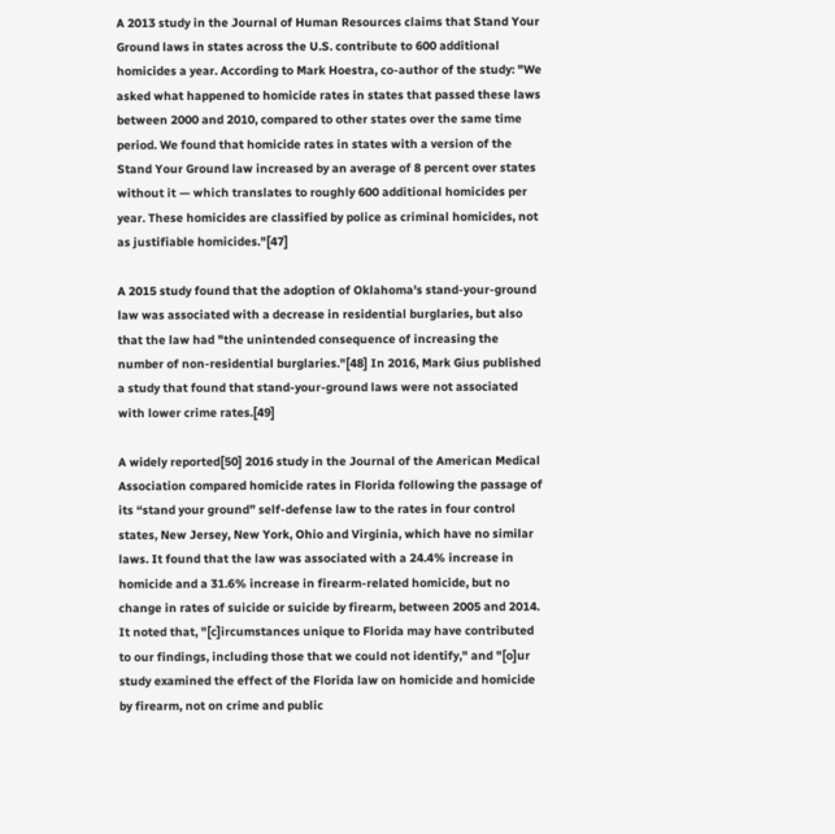A 2013 study in the Journal of Human Resources claims that Stand Your Ground laws in states across the U.S. contribute to 600 additional homicides a year. According to Mark Hoestra, co-author of the study: "We asked what happened to homicide rates in states that passed these laws between 2000 and 2010, compared to other states over the same time period. We found that homicide rates in states with a version of the Stand Your Ground law increased by an average of 8 percent over states without it — which translates to roughly 600 additional homicides per year. These homicides are classified by police as criminal homicides, not as justifiable homicides."[47]

A 2015 study found that the adoption of Oklahoma's stand-your-ground law was associated with a decrease in residential burglaries, but also that the law had "the unintended consequence of increasing the number of non-residential burglaries."[48] In 2016, Mark Gius published a study that found that stand-your-ground laws were not associated with lower crime rates.[49]

A widely reported[50] 2016 study in the Journal of the American Medical Association compared homicide rates in Florida following the passage of its “stand your ground” self-defense law to the rates in four control states, New Jersey, New York, Ohio and Virginia, which have no similar laws. It found that the law was associated with a 24.4% increase in homicide and a 31.6% increase in firearm-related homicide, but no change in rates of suicide or suicide by firearm, between 2005 and 2014. It noted that, "[c]ircumstances unique to Florida may have contributed to our findings, including those that we could not identify," and "[o]ur study examined the effect of the Florida law on homicide and homicide by firearm, not on crime and public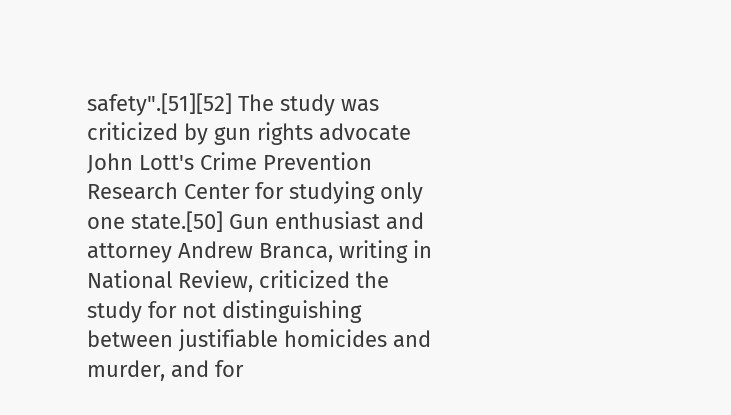safety".[51][52] The study was criticized by gun rights advocate John Lott's Crime Prevention Research Center for studying only one state.[50] Gun enthusiast and attorney Andrew Branca, writing in National Review, criticized the study for not distinguishing between justifiable homicides and murder, and for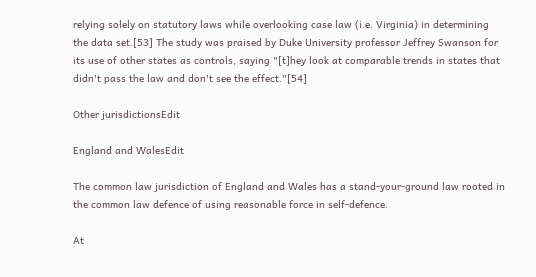relying solely on statutory laws while overlooking case law (i.e. Virginia) in determining the data set.[53] The study was praised by Duke University professor Jeffrey Swanson for its use of other states as controls, saying "[t]hey look at comparable trends in states that didn't pass the law and don't see the effect."[54]

Other jurisdictionsEdit

England and WalesEdit

The common law jurisdiction of England and Wales has a stand-your-ground law rooted in the common law defence of using reasonable force in self-defence.

At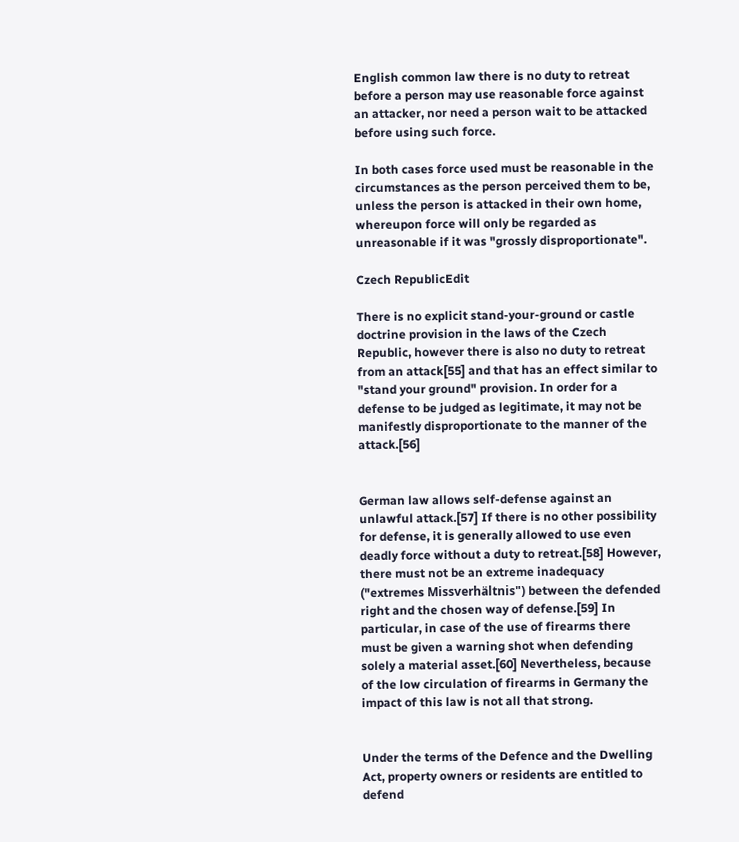English common law there is no duty to retreat before a person may use reasonable force against an attacker, nor need a person wait to be attacked before using such force.

In both cases force used must be reasonable in the circumstances as the person perceived them to be, unless the person is attacked in their own home, whereupon force will only be regarded as unreasonable if it was "grossly disproportionate".

Czech RepublicEdit

There is no explicit stand-your-ground or castle doctrine provision in the laws of the Czech Republic, however there is also no duty to retreat from an attack[55] and that has an effect similar to "stand your ground" provision. In order for a defense to be judged as legitimate, it may not be manifestly disproportionate to the manner of the attack.[56]


German law allows self-defense against an unlawful attack.[57] If there is no other possibility for defense, it is generally allowed to use even deadly force without a duty to retreat.[58] However, there must not be an extreme inadequacy ("extremes Missverhältnis") between the defended right and the chosen way of defense.[59] In particular, in case of the use of firearms there must be given a warning shot when defending solely a material asset.[60] Nevertheless, because of the low circulation of firearms in Germany the impact of this law is not all that strong.


Under the terms of the Defence and the Dwelling Act, property owners or residents are entitled to defend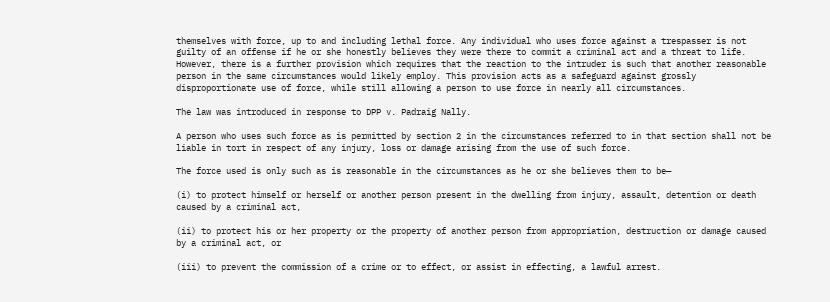themselves with force, up to and including lethal force. Any individual who uses force against a trespasser is not guilty of an offense if he or she honestly believes they were there to commit a criminal act and a threat to life. However, there is a further provision which requires that the reaction to the intruder is such that another reasonable person in the same circumstances would likely employ. This provision acts as a safeguard against grossly disproportionate use of force, while still allowing a person to use force in nearly all circumstances.

The law was introduced in response to DPP v. Padraig Nally.

A person who uses such force as is permitted by section 2 in the circumstances referred to in that section shall not be liable in tort in respect of any injury, loss or damage arising from the use of such force.

The force used is only such as is reasonable in the circumstances as he or she believes them to be—

(i) to protect himself or herself or another person present in the dwelling from injury, assault, detention or death caused by a criminal act,

(ii) to protect his or her property or the property of another person from appropriation, destruction or damage caused by a criminal act, or

(iii) to prevent the commission of a crime or to effect, or assist in effecting, a lawful arrest.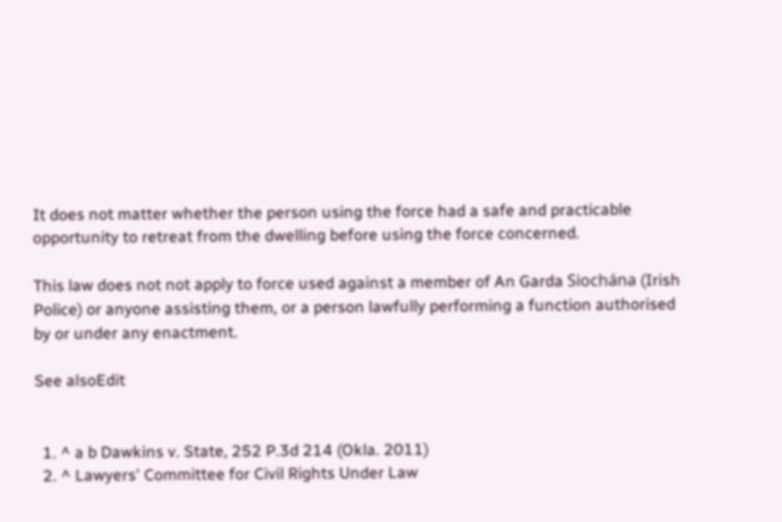It does not matter whether the person using the force had a safe and practicable opportunity to retreat from the dwelling before using the force concerned.

This law does not not apply to force used against a member of An Garda Siochána (Irish Police) or anyone assisting them, or a person lawfully performing a function authorised by or under any enactment.

See alsoEdit


  1. ^ a b Dawkins v. State, 252 P.3d 214 (Okla. 2011)
  2. ^ Lawyers' Committee for Civil Rights Under Law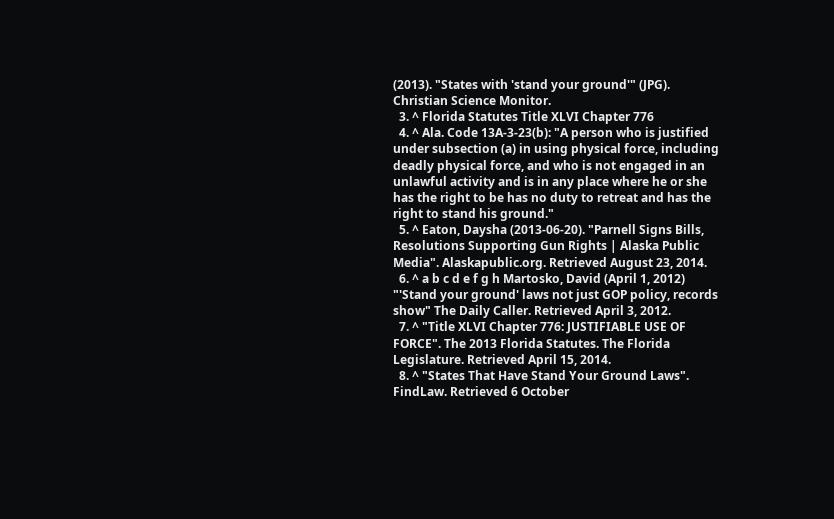(2013). "States with 'stand your ground'" (JPG). Christian Science Monitor.
  3. ^ Florida Statutes Title XLVI Chapter 776
  4. ^ Ala. Code 13A-3-23(b): "A person who is justified under subsection (a) in using physical force, including deadly physical force, and who is not engaged in an unlawful activity and is in any place where he or she has the right to be has no duty to retreat and has the right to stand his ground."
  5. ^ Eaton, Daysha (2013-06-20). "Parnell Signs Bills, Resolutions Supporting Gun Rights | Alaska Public Media". Alaskapublic.org. Retrieved August 23, 2014.
  6. ^ a b c d e f g h Martosko, David (April 1, 2012) "'Stand your ground' laws not just GOP policy, records show" The Daily Caller. Retrieved April 3, 2012.
  7. ^ "Title XLVI Chapter 776: JUSTIFIABLE USE OF FORCE". The 2013 Florida Statutes. The Florida Legislature. Retrieved April 15, 2014.
  8. ^ "States That Have Stand Your Ground Laws". FindLaw. Retrieved 6 October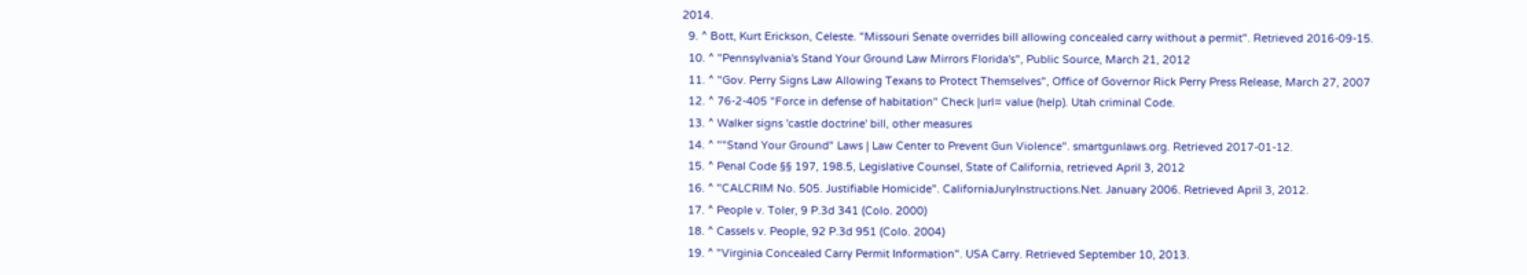2014.
  9. ^ Bott, Kurt Erickson, Celeste. "Missouri Senate overrides bill allowing concealed carry without a permit". Retrieved 2016-09-15.
  10. ^ "Pennsylvania's Stand Your Ground Law Mirrors Florida's", Public Source, March 21, 2012
  11. ^ "Gov. Perry Signs Law Allowing Texans to Protect Themselves", Office of Governor Rick Perry Press Release, March 27, 2007
  12. ^ 76-2-405 "Force in defense of habitation" Check |url= value (help). Utah criminal Code.
  13. ^ Walker signs 'castle doctrine' bill, other measures
  14. ^ ""Stand Your Ground" Laws | Law Center to Prevent Gun Violence". smartgunlaws.org. Retrieved 2017-01-12.
  15. ^ Penal Code §§ 197, 198.5, Legislative Counsel, State of California, retrieved April 3, 2012
  16. ^ "CALCRIM No. 505. Justifiable Homicide". CaliforniaJuryInstructions.Net. January 2006. Retrieved April 3, 2012.
  17. ^ People v. Toler, 9 P.3d 341 (Colo. 2000)
  18. ^ Cassels v. People, 92 P.3d 951 (Colo. 2004)
  19. ^ "Virginia Concealed Carry Permit Information". USA Carry. Retrieved September 10, 2013.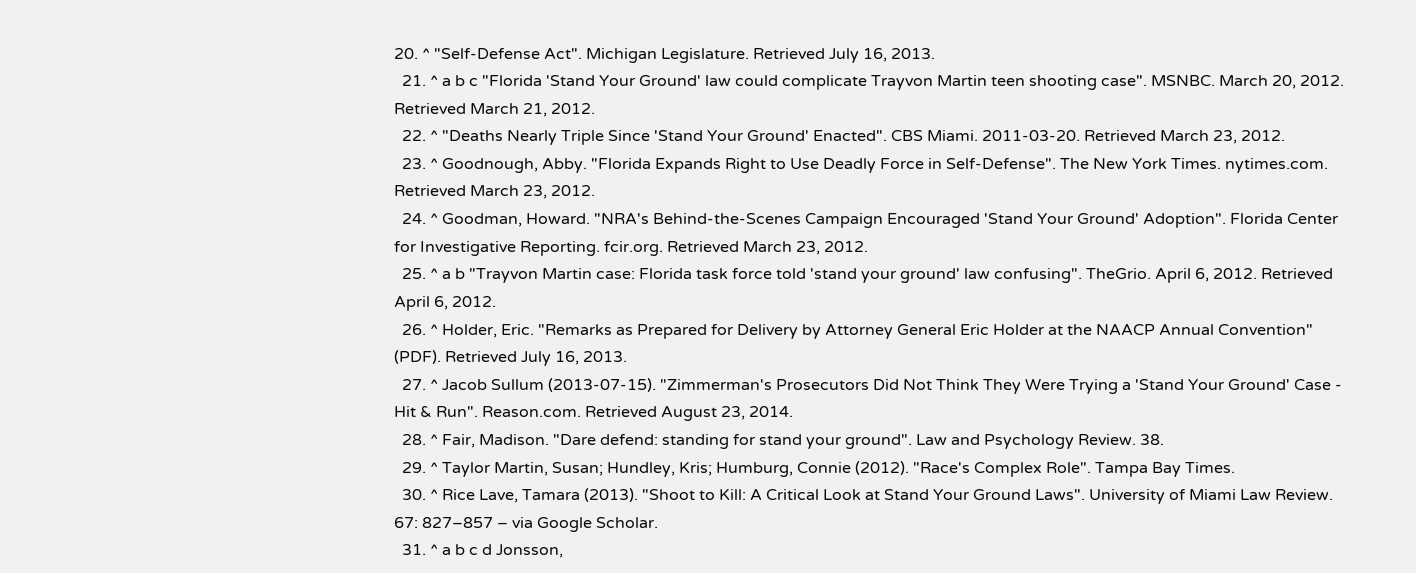20. ^ "Self-Defense Act". Michigan Legislature. Retrieved July 16, 2013.
  21. ^ a b c "Florida 'Stand Your Ground' law could complicate Trayvon Martin teen shooting case". MSNBC. March 20, 2012. Retrieved March 21, 2012.
  22. ^ "Deaths Nearly Triple Since 'Stand Your Ground' Enacted". CBS Miami. 2011-03-20. Retrieved March 23, 2012.
  23. ^ Goodnough, Abby. "Florida Expands Right to Use Deadly Force in Self-Defense". The New York Times. nytimes.com. Retrieved March 23, 2012.
  24. ^ Goodman, Howard. "NRA's Behind-the-Scenes Campaign Encouraged 'Stand Your Ground' Adoption". Florida Center for Investigative Reporting. fcir.org. Retrieved March 23, 2012.
  25. ^ a b "Trayvon Martin case: Florida task force told 'stand your ground' law confusing". TheGrio. April 6, 2012. Retrieved April 6, 2012.
  26. ^ Holder, Eric. "Remarks as Prepared for Delivery by Attorney General Eric Holder at the NAACP Annual Convention" (PDF). Retrieved July 16, 2013.
  27. ^ Jacob Sullum (2013-07-15). "Zimmerman's Prosecutors Did Not Think They Were Trying a 'Stand Your Ground' Case - Hit & Run". Reason.com. Retrieved August 23, 2014.
  28. ^ Fair, Madison. "Dare defend: standing for stand your ground". Law and Psychology Review. 38.
  29. ^ Taylor Martin, Susan; Hundley, Kris; Humburg, Connie (2012). "Race's Complex Role". Tampa Bay Times.
  30. ^ Rice Lave, Tamara (2013). "Shoot to Kill: A Critical Look at Stand Your Ground Laws". University of Miami Law Review. 67: 827–857 – via Google Scholar.
  31. ^ a b c d Jonsson,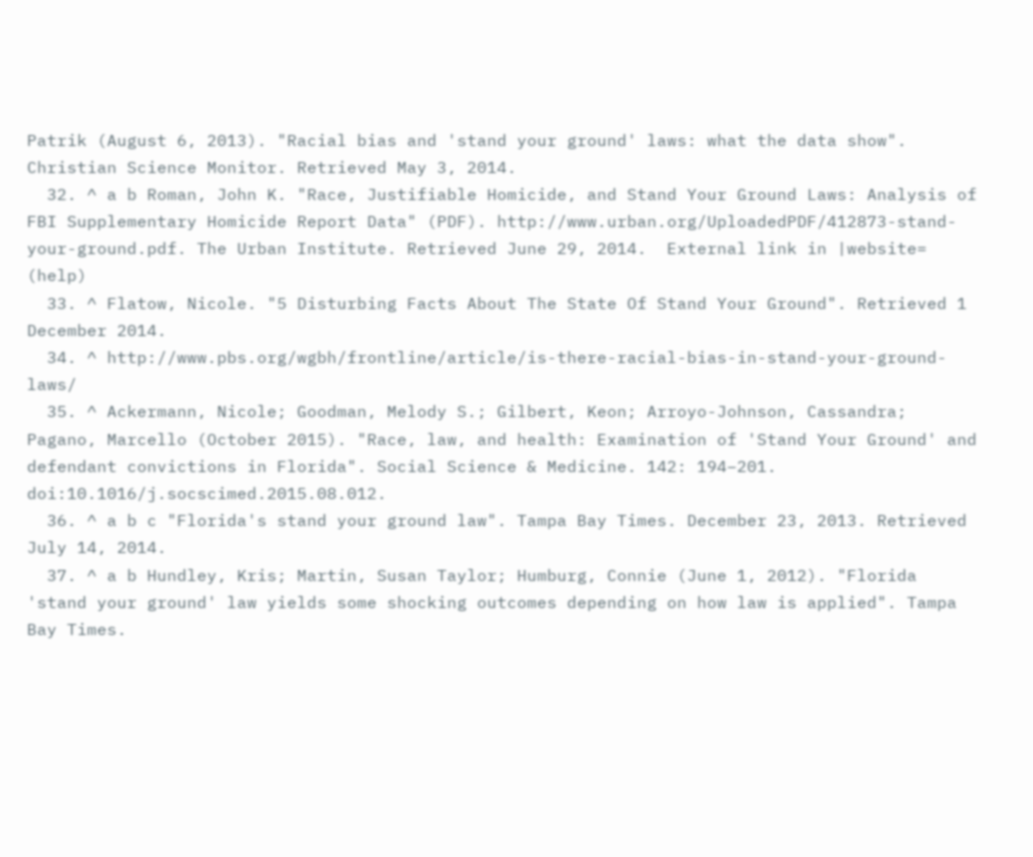Patrik (August 6, 2013). "Racial bias and 'stand your ground' laws: what the data show". Christian Science Monitor. Retrieved May 3, 2014.
  32. ^ a b Roman, John K. "Race, Justifiable Homicide, and Stand Your Ground Laws: Analysis of FBI Supplementary Homicide Report Data" (PDF). http://www.urban.org/UploadedPDF/412873-stand-your-ground.pdf. The Urban Institute. Retrieved June 29, 2014.  External link in |website= (help)
  33. ^ Flatow, Nicole. "5 Disturbing Facts About The State Of Stand Your Ground". Retrieved 1 December 2014.
  34. ^ http://www.pbs.org/wgbh/frontline/article/is-there-racial-bias-in-stand-your-ground-laws/
  35. ^ Ackermann, Nicole; Goodman, Melody S.; Gilbert, Keon; Arroyo-Johnson, Cassandra; Pagano, Marcello (October 2015). "Race, law, and health: Examination of 'Stand Your Ground' and defendant convictions in Florida". Social Science & Medicine. 142: 194–201. doi:10.1016/j.socscimed.2015.08.012.
  36. ^ a b c "Florida's stand your ground law". Tampa Bay Times. December 23, 2013. Retrieved July 14, 2014.
  37. ^ a b Hundley, Kris; Martin, Susan Taylor; Humburg, Connie (June 1, 2012). "Florida 'stand your ground' law yields some shocking outcomes depending on how law is applied". Tampa Bay Times.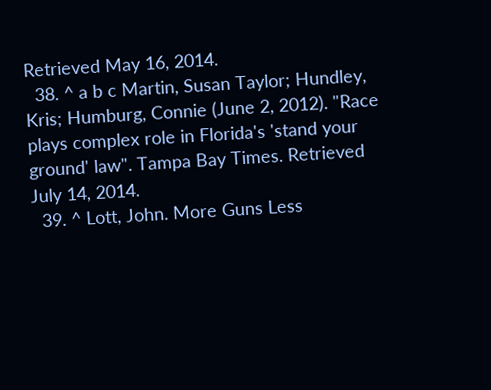Retrieved May 16, 2014.
  38. ^ a b c Martin, Susan Taylor; Hundley, Kris; Humburg, Connie (June 2, 2012). "Race plays complex role in Florida's 'stand your ground' law". Tampa Bay Times. Retrieved July 14, 2014.
  39. ^ Lott, John. More Guns Less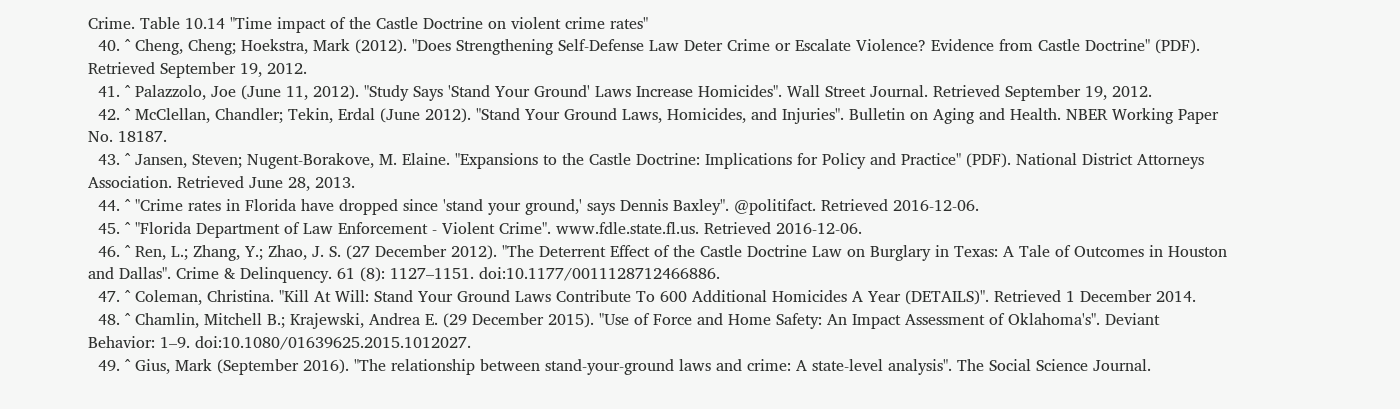Crime. Table 10.14 "Time impact of the Castle Doctrine on violent crime rates"
  40. ^ Cheng, Cheng; Hoekstra, Mark (2012). "Does Strengthening Self-Defense Law Deter Crime or Escalate Violence? Evidence from Castle Doctrine" (PDF). Retrieved September 19, 2012.
  41. ^ Palazzolo, Joe (June 11, 2012). "Study Says 'Stand Your Ground' Laws Increase Homicides". Wall Street Journal. Retrieved September 19, 2012.
  42. ^ McClellan, Chandler; Tekin, Erdal (June 2012). "Stand Your Ground Laws, Homicides, and Injuries". Bulletin on Aging and Health. NBER Working Paper No. 18187.
  43. ^ Jansen, Steven; Nugent-Borakove, M. Elaine. "Expansions to the Castle Doctrine: Implications for Policy and Practice" (PDF). National District Attorneys Association. Retrieved June 28, 2013.
  44. ^ "Crime rates in Florida have dropped since 'stand your ground,' says Dennis Baxley". @politifact. Retrieved 2016-12-06.
  45. ^ "Florida Department of Law Enforcement - Violent Crime". www.fdle.state.fl.us. Retrieved 2016-12-06.
  46. ^ Ren, L.; Zhang, Y.; Zhao, J. S. (27 December 2012). "The Deterrent Effect of the Castle Doctrine Law on Burglary in Texas: A Tale of Outcomes in Houston and Dallas". Crime & Delinquency. 61 (8): 1127–1151. doi:10.1177/0011128712466886.
  47. ^ Coleman, Christina. "Kill At Will: Stand Your Ground Laws Contribute To 600 Additional Homicides A Year (DETAILS)". Retrieved 1 December 2014.
  48. ^ Chamlin, Mitchell B.; Krajewski, Andrea E. (29 December 2015). "Use of Force and Home Safety: An Impact Assessment of Oklahoma's". Deviant Behavior: 1–9. doi:10.1080/01639625.2015.1012027.
  49. ^ Gius, Mark (September 2016). "The relationship between stand-your-ground laws and crime: A state-level analysis". The Social Science Journal.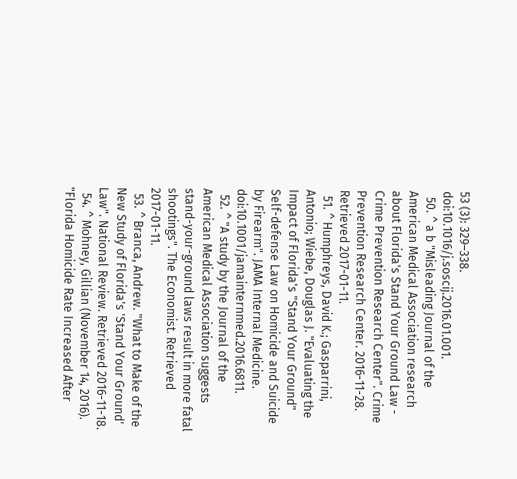53 (3): 329–338. doi:10.1016/j.soscij.2016.01.001.
  50. ^ a b "Misleading Journal of the American Medical Association research about Florida's Stand Your Ground Law - Crime Prevention Research Center". Crime Prevention Research Center. 2016-11-28. Retrieved 2017-01-11.
  51. ^ Humphreys, David K.; Gasparrini, Antonio; Wiebe, Douglas J. "Evaluating the Impact of Florida's "Stand Your Ground" Self-defense Law on Homicide and Suicide by Firearm". JAMA Internal Medicine. doi:10.1001/jamainternmed.2016.6811.
  52. ^ "A study by the Journal of the American Medical Association suggests stand-your-ground laws result in more fatal shootings". The Economist. Retrieved 2017-01-11.
  53. ^ Branca, Andrew. "What to Make of the New Study of Florida's 'Stand Your Ground' Law". National Review. Retrieved 2016-11-18.
  54. ^ Mohney, Gillian (November 14, 2016). "Florida Homicide Rate Increased After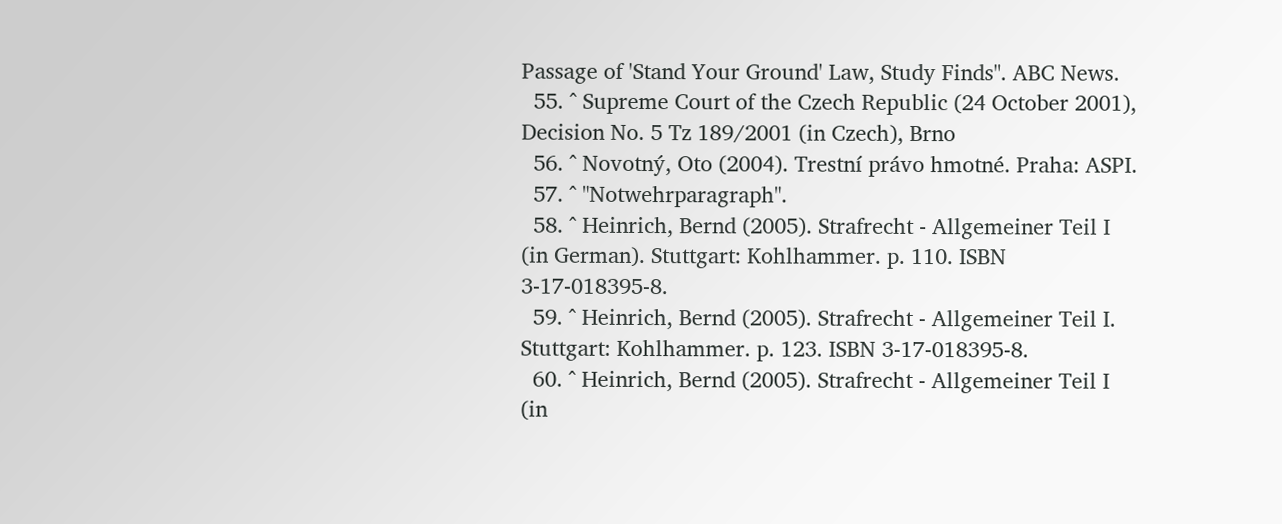Passage of 'Stand Your Ground' Law, Study Finds". ABC News.
  55. ^ Supreme Court of the Czech Republic (24 October 2001), Decision No. 5 Tz 189/2001 (in Czech), Brno
  56. ^ Novotný, Oto (2004). Trestní právo hmotné. Praha: ASPI.
  57. ^ "Notwehrparagraph".
  58. ^ Heinrich, Bernd (2005). Strafrecht - Allgemeiner Teil I (in German). Stuttgart: Kohlhammer. p. 110. ISBN 3-17-018395-8.
  59. ^ Heinrich, Bernd (2005). Strafrecht - Allgemeiner Teil I. Stuttgart: Kohlhammer. p. 123. ISBN 3-17-018395-8.
  60. ^ Heinrich, Bernd (2005). Strafrecht - Allgemeiner Teil I (in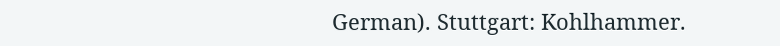German). Stuttgart: Kohlhammer.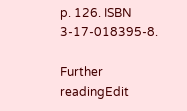p. 126. ISBN 3-17-018395-8.

Further readingEdit